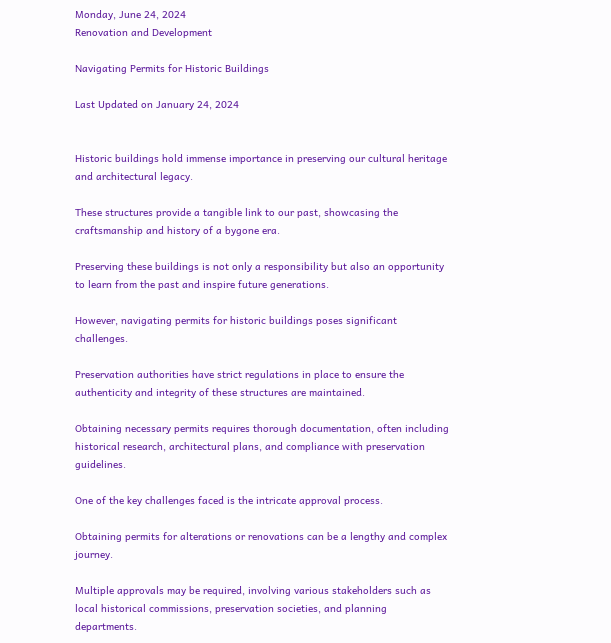Monday, June 24, 2024
Renovation and Development

Navigating Permits for Historic Buildings

Last Updated on January 24, 2024


Historic buildings hold immense importance in preserving our cultural heritage and architectural legacy.

These structures provide a tangible link to our past, showcasing the craftsmanship and history of a bygone era.

Preserving these buildings is not only a responsibility but also an opportunity to learn from the past and inspire future generations.

However, navigating permits for historic buildings poses significant challenges.

Preservation authorities have strict regulations in place to ensure the authenticity and integrity of these structures are maintained.

Obtaining necessary permits requires thorough documentation, often including historical research, architectural plans, and compliance with preservation guidelines.

One of the key challenges faced is the intricate approval process.

Obtaining permits for alterations or renovations can be a lengthy and complex journey.

Multiple approvals may be required, involving various stakeholders such as local historical commissions, preservation societies, and planning departments.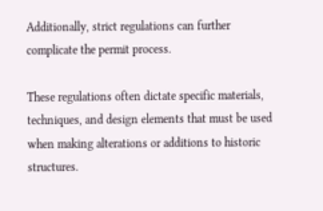Additionally, strict regulations can further complicate the permit process.

These regulations often dictate specific materials, techniques, and design elements that must be used when making alterations or additions to historic structures.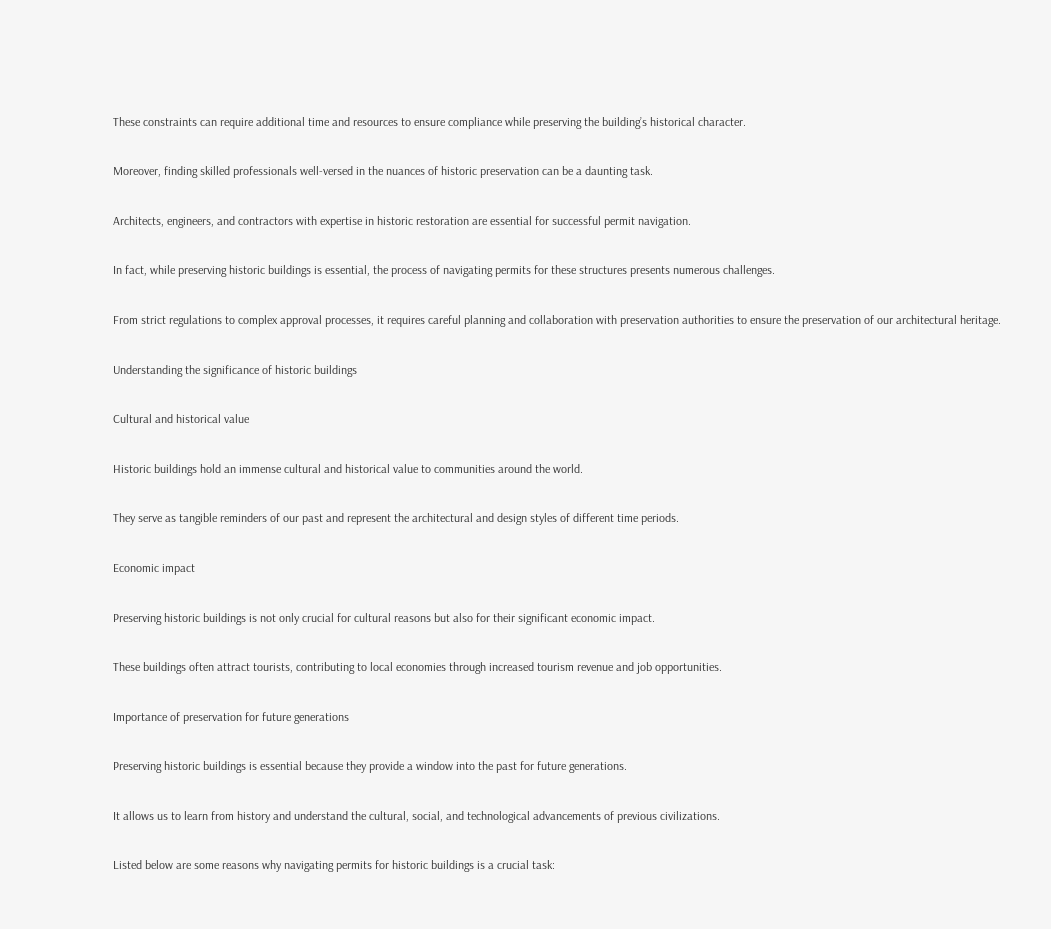These constraints can require additional time and resources to ensure compliance while preserving the building’s historical character.

Moreover, finding skilled professionals well-versed in the nuances of historic preservation can be a daunting task.

Architects, engineers, and contractors with expertise in historic restoration are essential for successful permit navigation.

In fact, while preserving historic buildings is essential, the process of navigating permits for these structures presents numerous challenges.

From strict regulations to complex approval processes, it requires careful planning and collaboration with preservation authorities to ensure the preservation of our architectural heritage.

Understanding the significance of historic buildings

Cultural and historical value

Historic buildings hold an immense cultural and historical value to communities around the world.

They serve as tangible reminders of our past and represent the architectural and design styles of different time periods.

Economic impact

Preserving historic buildings is not only crucial for cultural reasons but also for their significant economic impact.

These buildings often attract tourists, contributing to local economies through increased tourism revenue and job opportunities.

Importance of preservation for future generations

Preserving historic buildings is essential because they provide a window into the past for future generations.

It allows us to learn from history and understand the cultural, social, and technological advancements of previous civilizations.

Listed below are some reasons why navigating permits for historic buildings is a crucial task: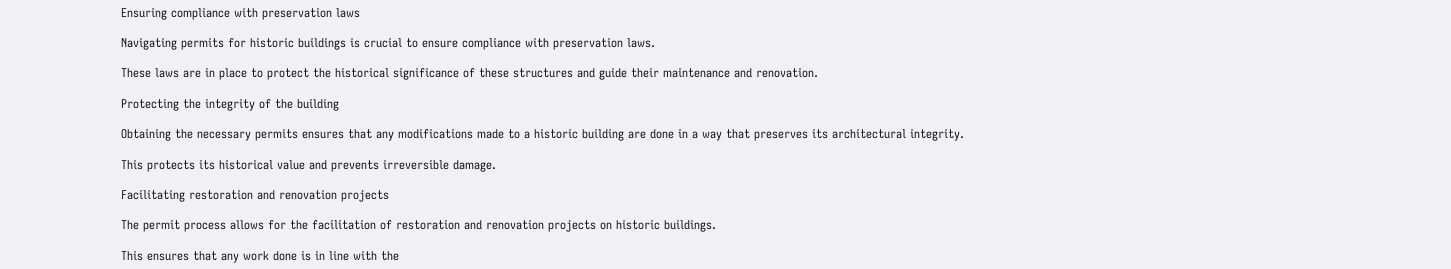Ensuring compliance with preservation laws

Navigating permits for historic buildings is crucial to ensure compliance with preservation laws.

These laws are in place to protect the historical significance of these structures and guide their maintenance and renovation.

Protecting the integrity of the building

Obtaining the necessary permits ensures that any modifications made to a historic building are done in a way that preserves its architectural integrity.

This protects its historical value and prevents irreversible damage.

Facilitating restoration and renovation projects

The permit process allows for the facilitation of restoration and renovation projects on historic buildings.

This ensures that any work done is in line with the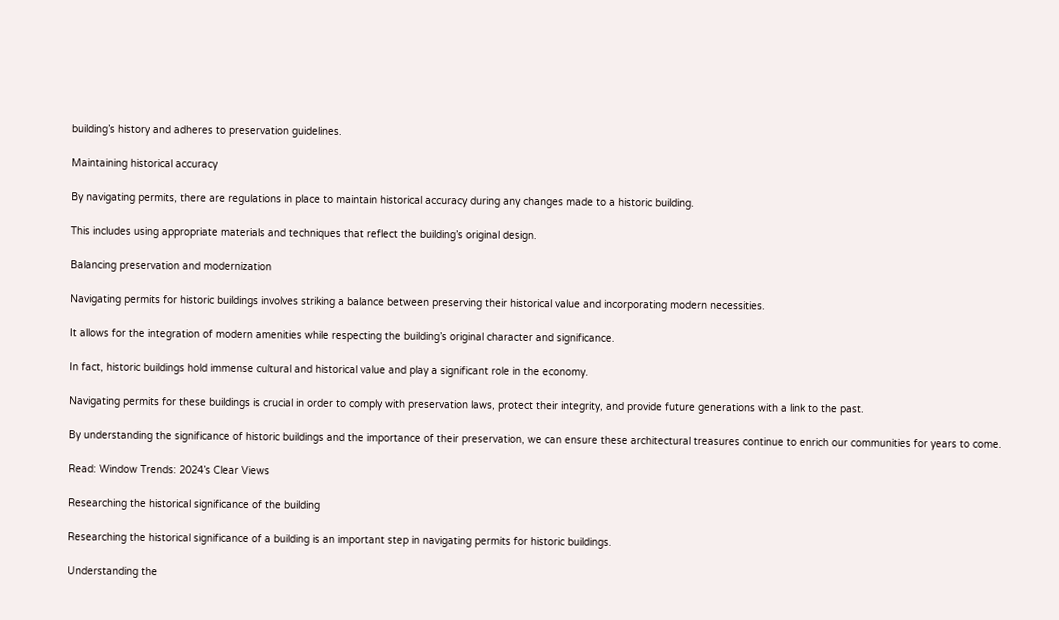building’s history and adheres to preservation guidelines.

Maintaining historical accuracy

By navigating permits, there are regulations in place to maintain historical accuracy during any changes made to a historic building.

This includes using appropriate materials and techniques that reflect the building’s original design.

Balancing preservation and modernization

Navigating permits for historic buildings involves striking a balance between preserving their historical value and incorporating modern necessities.

It allows for the integration of modern amenities while respecting the building’s original character and significance.

In fact, historic buildings hold immense cultural and historical value and play a significant role in the economy.

Navigating permits for these buildings is crucial in order to comply with preservation laws, protect their integrity, and provide future generations with a link to the past.

By understanding the significance of historic buildings and the importance of their preservation, we can ensure these architectural treasures continue to enrich our communities for years to come.

Read: Window Trends: 2024’s Clear Views

Researching the historical significance of the building

Researching the historical significance of a building is an important step in navigating permits for historic buildings.

Understanding the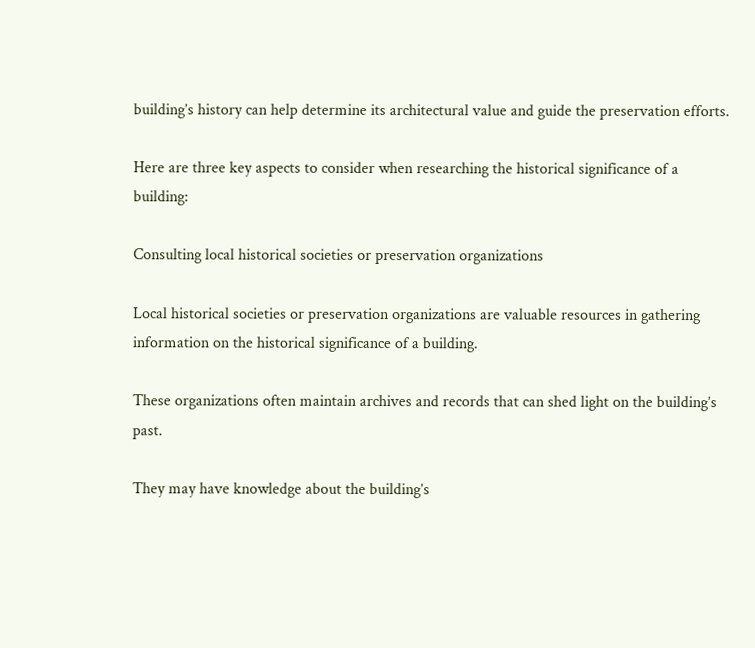building’s history can help determine its architectural value and guide the preservation efforts.

Here are three key aspects to consider when researching the historical significance of a building:

Consulting local historical societies or preservation organizations

Local historical societies or preservation organizations are valuable resources in gathering information on the historical significance of a building.

These organizations often maintain archives and records that can shed light on the building’s past.

They may have knowledge about the building’s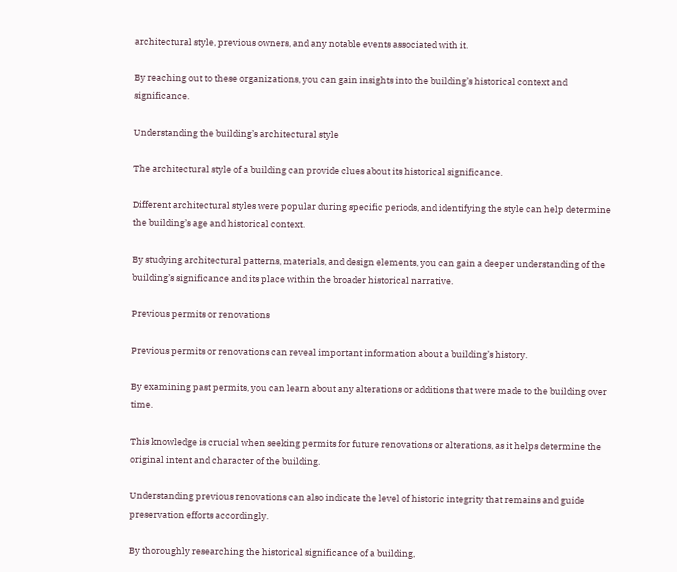architectural style, previous owners, and any notable events associated with it.

By reaching out to these organizations, you can gain insights into the building’s historical context and significance.

Understanding the building’s architectural style

The architectural style of a building can provide clues about its historical significance.

Different architectural styles were popular during specific periods, and identifying the style can help determine the building’s age and historical context.

By studying architectural patterns, materials, and design elements, you can gain a deeper understanding of the building’s significance and its place within the broader historical narrative.

Previous permits or renovations

Previous permits or renovations can reveal important information about a building’s history.

By examining past permits, you can learn about any alterations or additions that were made to the building over time.

This knowledge is crucial when seeking permits for future renovations or alterations, as it helps determine the original intent and character of the building.

Understanding previous renovations can also indicate the level of historic integrity that remains and guide preservation efforts accordingly.

By thoroughly researching the historical significance of a building,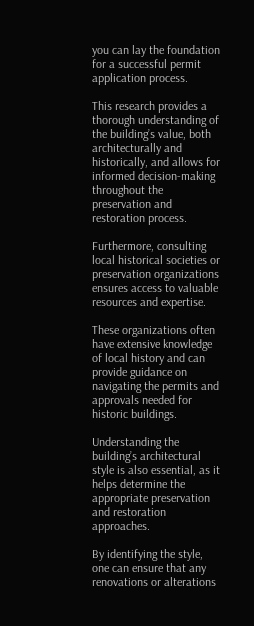you can lay the foundation for a successful permit application process.

This research provides a thorough understanding of the building’s value, both architecturally and historically, and allows for informed decision-making throughout the preservation and restoration process.

Furthermore, consulting local historical societies or preservation organizations ensures access to valuable resources and expertise.

These organizations often have extensive knowledge of local history and can provide guidance on navigating the permits and approvals needed for historic buildings.

Understanding the building’s architectural style is also essential, as it helps determine the appropriate preservation and restoration approaches.

By identifying the style, one can ensure that any renovations or alterations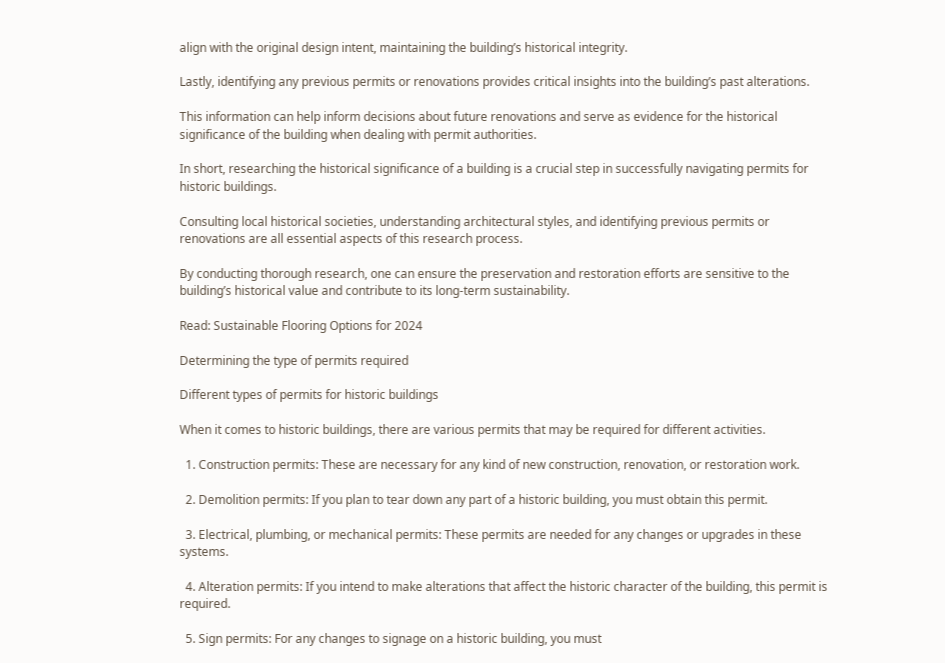align with the original design intent, maintaining the building’s historical integrity.

Lastly, identifying any previous permits or renovations provides critical insights into the building’s past alterations.

This information can help inform decisions about future renovations and serve as evidence for the historical significance of the building when dealing with permit authorities.

In short, researching the historical significance of a building is a crucial step in successfully navigating permits for historic buildings.

Consulting local historical societies, understanding architectural styles, and identifying previous permits or renovations are all essential aspects of this research process.

By conducting thorough research, one can ensure the preservation and restoration efforts are sensitive to the building’s historical value and contribute to its long-term sustainability.

Read: Sustainable Flooring Options for 2024

Determining the type of permits required

Different types of permits for historic buildings

When it comes to historic buildings, there are various permits that may be required for different activities.

  1. Construction permits: These are necessary for any kind of new construction, renovation, or restoration work.

  2. Demolition permits: If you plan to tear down any part of a historic building, you must obtain this permit.

  3. Electrical, plumbing, or mechanical permits: These permits are needed for any changes or upgrades in these systems.

  4. Alteration permits: If you intend to make alterations that affect the historic character of the building, this permit is required.

  5. Sign permits: For any changes to signage on a historic building, you must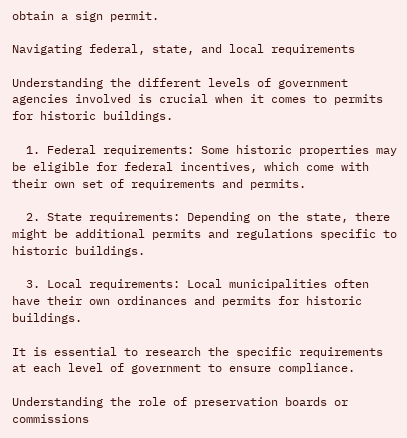obtain a sign permit.

Navigating federal, state, and local requirements

Understanding the different levels of government agencies involved is crucial when it comes to permits for historic buildings.

  1. Federal requirements: Some historic properties may be eligible for federal incentives, which come with their own set of requirements and permits.

  2. State requirements: Depending on the state, there might be additional permits and regulations specific to historic buildings.

  3. Local requirements: Local municipalities often have their own ordinances and permits for historic buildings.

It is essential to research the specific requirements at each level of government to ensure compliance.

Understanding the role of preservation boards or commissions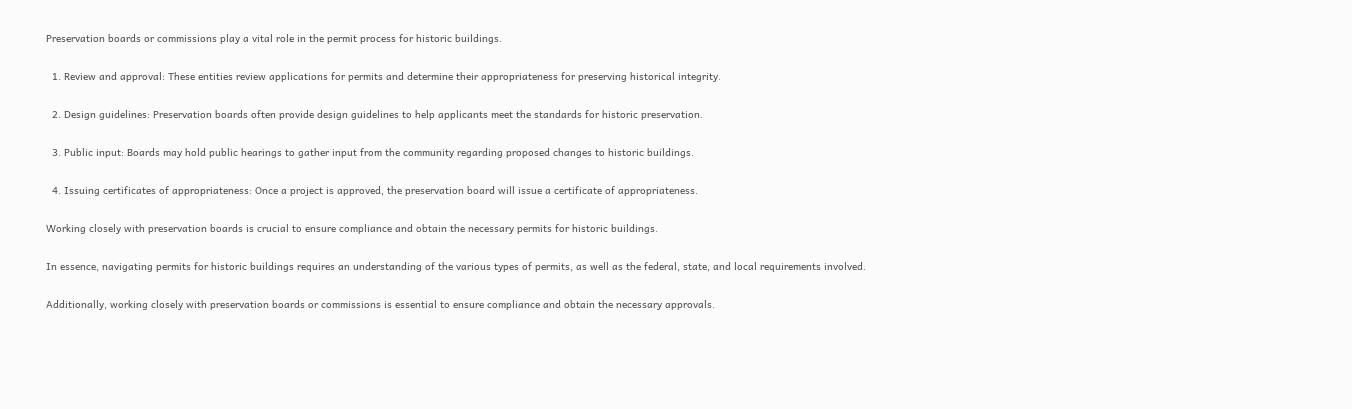Preservation boards or commissions play a vital role in the permit process for historic buildings.

  1. Review and approval: These entities review applications for permits and determine their appropriateness for preserving historical integrity.

  2. Design guidelines: Preservation boards often provide design guidelines to help applicants meet the standards for historic preservation.

  3. Public input: Boards may hold public hearings to gather input from the community regarding proposed changes to historic buildings.

  4. Issuing certificates of appropriateness: Once a project is approved, the preservation board will issue a certificate of appropriateness.

Working closely with preservation boards is crucial to ensure compliance and obtain the necessary permits for historic buildings.

In essence, navigating permits for historic buildings requires an understanding of the various types of permits, as well as the federal, state, and local requirements involved.

Additionally, working closely with preservation boards or commissions is essential to ensure compliance and obtain the necessary approvals.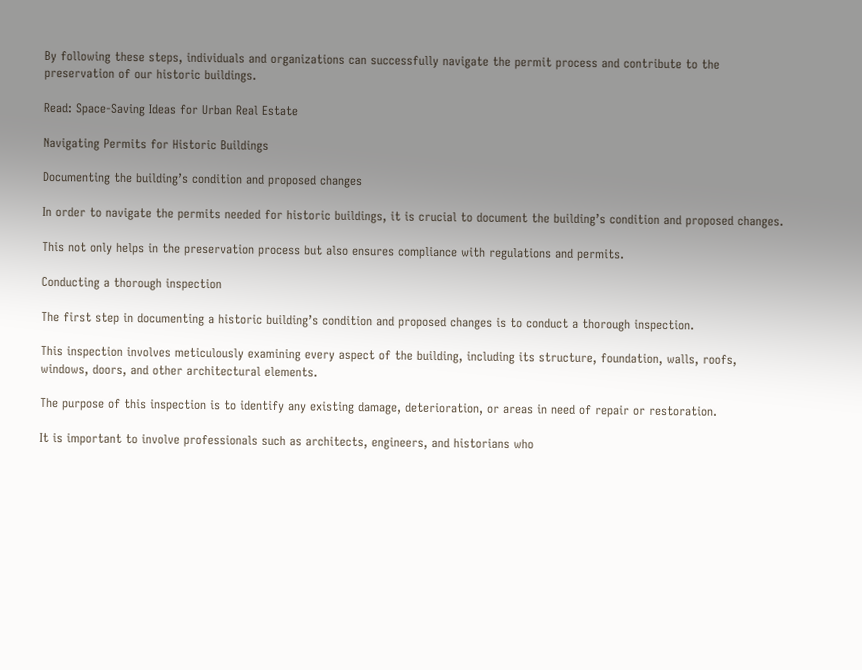By following these steps, individuals and organizations can successfully navigate the permit process and contribute to the preservation of our historic buildings.

Read: Space-Saving Ideas for Urban Real Estate

Navigating Permits for Historic Buildings

Documenting the building’s condition and proposed changes

In order to navigate the permits needed for historic buildings, it is crucial to document the building’s condition and proposed changes.

This not only helps in the preservation process but also ensures compliance with regulations and permits.

Conducting a thorough inspection

The first step in documenting a historic building’s condition and proposed changes is to conduct a thorough inspection.

This inspection involves meticulously examining every aspect of the building, including its structure, foundation, walls, roofs, windows, doors, and other architectural elements.

The purpose of this inspection is to identify any existing damage, deterioration, or areas in need of repair or restoration.

It is important to involve professionals such as architects, engineers, and historians who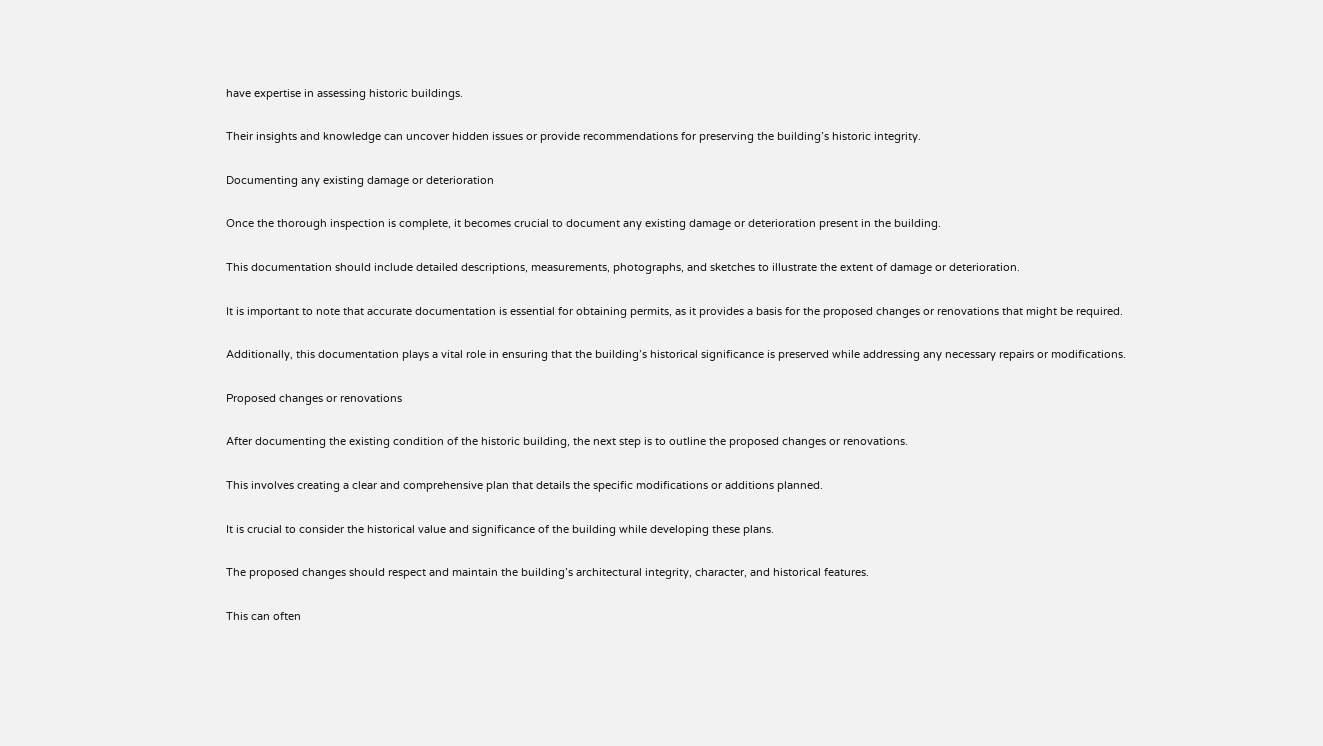have expertise in assessing historic buildings.

Their insights and knowledge can uncover hidden issues or provide recommendations for preserving the building’s historic integrity.

Documenting any existing damage or deterioration

Once the thorough inspection is complete, it becomes crucial to document any existing damage or deterioration present in the building.

This documentation should include detailed descriptions, measurements, photographs, and sketches to illustrate the extent of damage or deterioration.

It is important to note that accurate documentation is essential for obtaining permits, as it provides a basis for the proposed changes or renovations that might be required.

Additionally, this documentation plays a vital role in ensuring that the building’s historical significance is preserved while addressing any necessary repairs or modifications.

Proposed changes or renovations

After documenting the existing condition of the historic building, the next step is to outline the proposed changes or renovations.

This involves creating a clear and comprehensive plan that details the specific modifications or additions planned.

It is crucial to consider the historical value and significance of the building while developing these plans.

The proposed changes should respect and maintain the building’s architectural integrity, character, and historical features.

This can often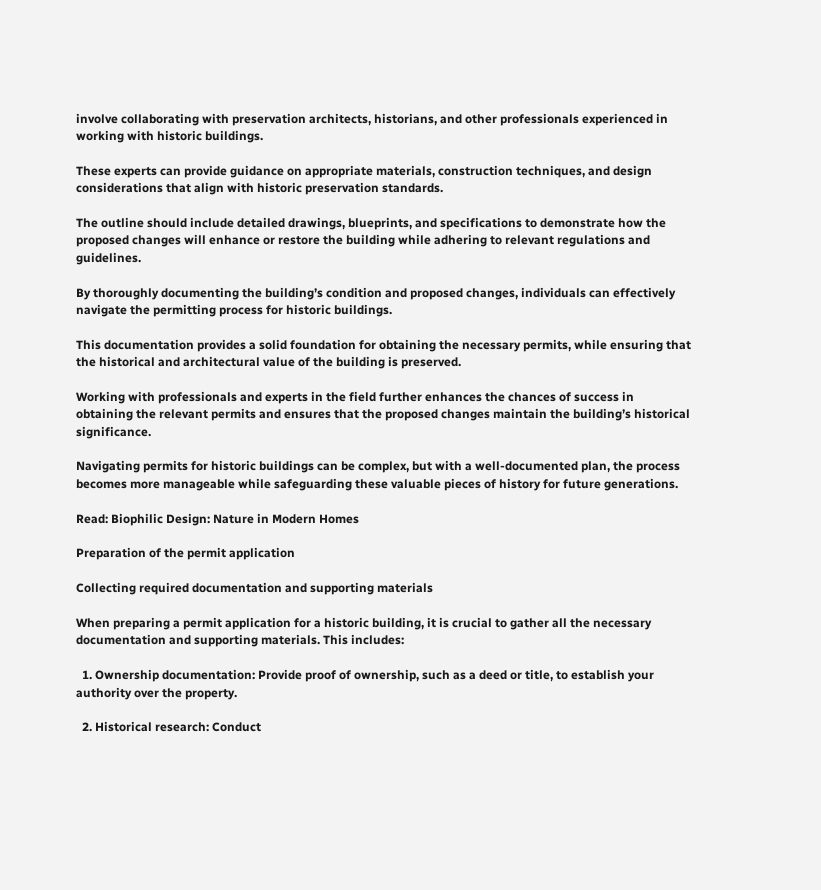involve collaborating with preservation architects, historians, and other professionals experienced in working with historic buildings.

These experts can provide guidance on appropriate materials, construction techniques, and design considerations that align with historic preservation standards.

The outline should include detailed drawings, blueprints, and specifications to demonstrate how the proposed changes will enhance or restore the building while adhering to relevant regulations and guidelines.

By thoroughly documenting the building’s condition and proposed changes, individuals can effectively navigate the permitting process for historic buildings.

This documentation provides a solid foundation for obtaining the necessary permits, while ensuring that the historical and architectural value of the building is preserved.

Working with professionals and experts in the field further enhances the chances of success in obtaining the relevant permits and ensures that the proposed changes maintain the building’s historical significance.

Navigating permits for historic buildings can be complex, but with a well-documented plan, the process becomes more manageable while safeguarding these valuable pieces of history for future generations.

Read: Biophilic Design: Nature in Modern Homes

Preparation of the permit application

Collecting required documentation and supporting materials

When preparing a permit application for a historic building, it is crucial to gather all the necessary documentation and supporting materials. This includes:

  1. Ownership documentation: Provide proof of ownership, such as a deed or title, to establish your authority over the property.

  2. Historical research: Conduct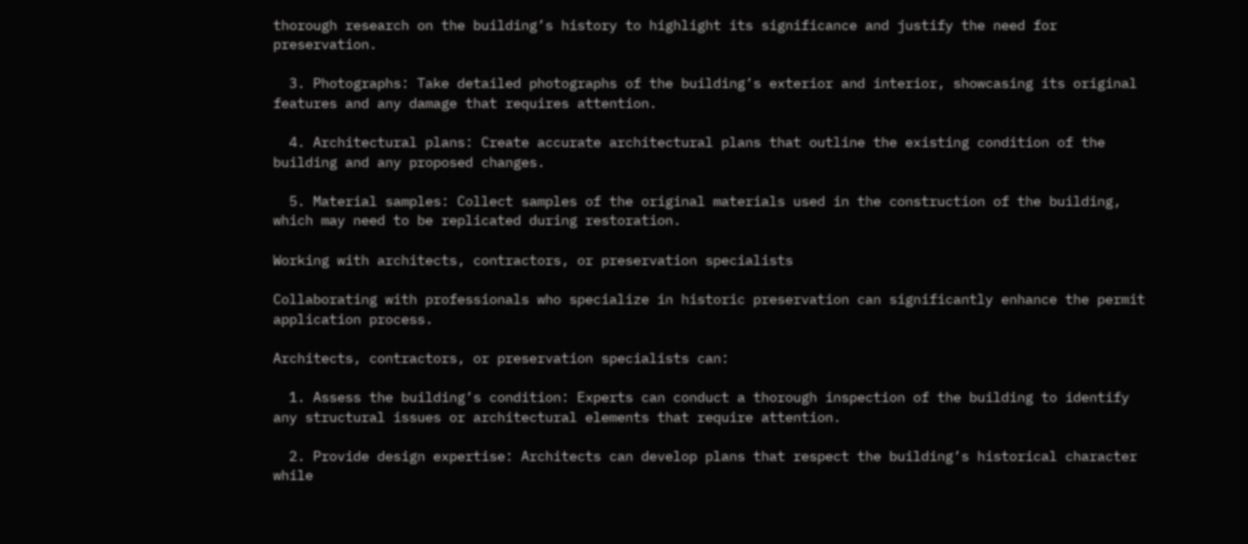thorough research on the building’s history to highlight its significance and justify the need for preservation.

  3. Photographs: Take detailed photographs of the building’s exterior and interior, showcasing its original features and any damage that requires attention.

  4. Architectural plans: Create accurate architectural plans that outline the existing condition of the building and any proposed changes.

  5. Material samples: Collect samples of the original materials used in the construction of the building, which may need to be replicated during restoration.

Working with architects, contractors, or preservation specialists

Collaborating with professionals who specialize in historic preservation can significantly enhance the permit application process.

Architects, contractors, or preservation specialists can:

  1. Assess the building’s condition: Experts can conduct a thorough inspection of the building to identify any structural issues or architectural elements that require attention.

  2. Provide design expertise: Architects can develop plans that respect the building’s historical character while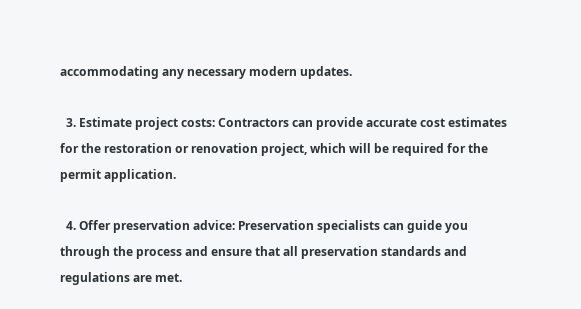accommodating any necessary modern updates.

  3. Estimate project costs: Contractors can provide accurate cost estimates for the restoration or renovation project, which will be required for the permit application.

  4. Offer preservation advice: Preservation specialists can guide you through the process and ensure that all preservation standards and regulations are met.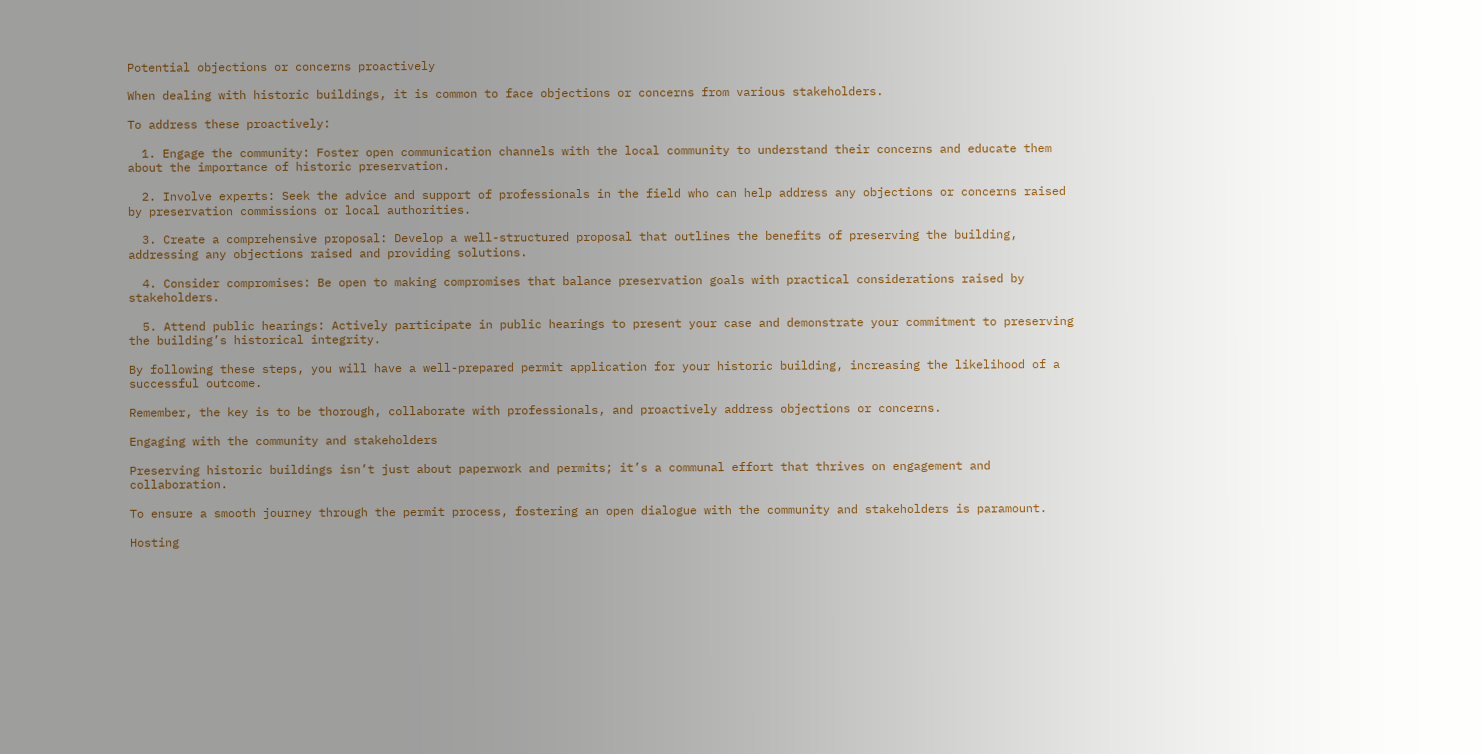Potential objections or concerns proactively

When dealing with historic buildings, it is common to face objections or concerns from various stakeholders.

To address these proactively:

  1. Engage the community: Foster open communication channels with the local community to understand their concerns and educate them about the importance of historic preservation.

  2. Involve experts: Seek the advice and support of professionals in the field who can help address any objections or concerns raised by preservation commissions or local authorities.

  3. Create a comprehensive proposal: Develop a well-structured proposal that outlines the benefits of preserving the building, addressing any objections raised and providing solutions.

  4. Consider compromises: Be open to making compromises that balance preservation goals with practical considerations raised by stakeholders.

  5. Attend public hearings: Actively participate in public hearings to present your case and demonstrate your commitment to preserving the building’s historical integrity.

By following these steps, you will have a well-prepared permit application for your historic building, increasing the likelihood of a successful outcome.

Remember, the key is to be thorough, collaborate with professionals, and proactively address objections or concerns.

Engaging with the community and stakeholders

Preserving historic buildings isn’t just about paperwork and permits; it’s a communal effort that thrives on engagement and collaboration.

To ensure a smooth journey through the permit process, fostering an open dialogue with the community and stakeholders is paramount.

Hosting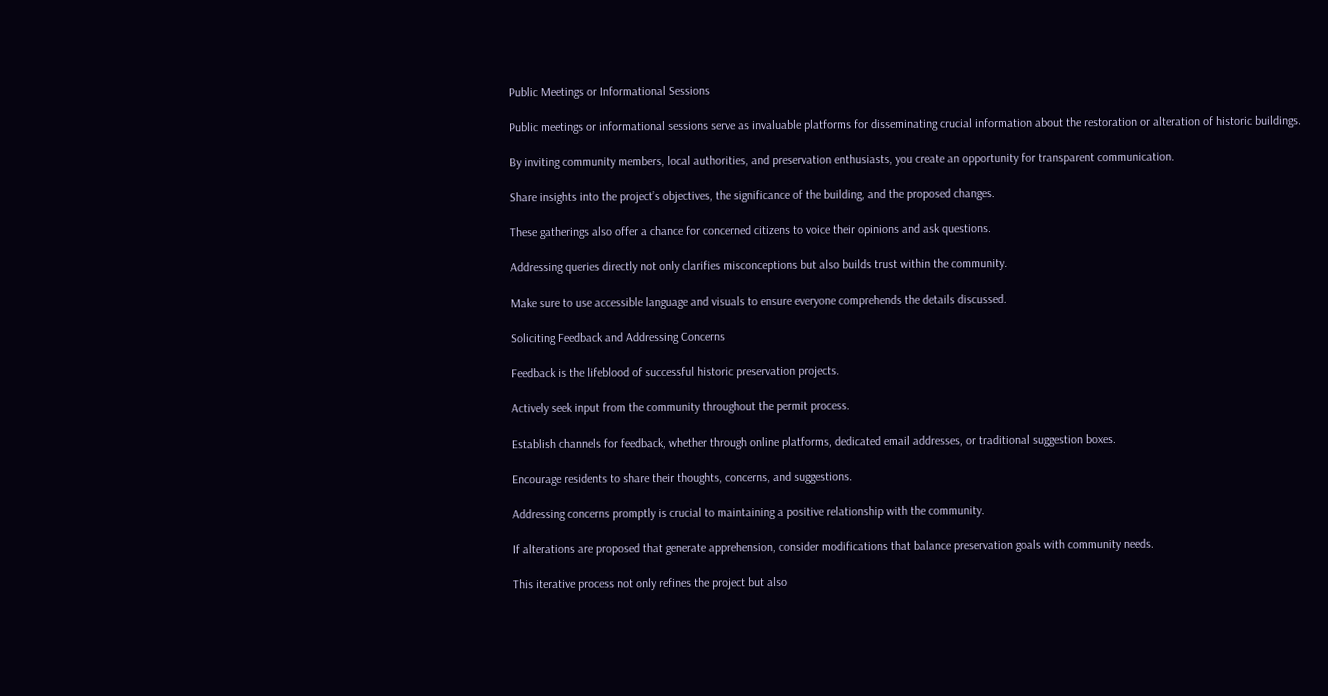Public Meetings or Informational Sessions

Public meetings or informational sessions serve as invaluable platforms for disseminating crucial information about the restoration or alteration of historic buildings.

By inviting community members, local authorities, and preservation enthusiasts, you create an opportunity for transparent communication.

Share insights into the project’s objectives, the significance of the building, and the proposed changes.

These gatherings also offer a chance for concerned citizens to voice their opinions and ask questions.

Addressing queries directly not only clarifies misconceptions but also builds trust within the community.

Make sure to use accessible language and visuals to ensure everyone comprehends the details discussed.

Soliciting Feedback and Addressing Concerns

Feedback is the lifeblood of successful historic preservation projects.

Actively seek input from the community throughout the permit process.

Establish channels for feedback, whether through online platforms, dedicated email addresses, or traditional suggestion boxes.

Encourage residents to share their thoughts, concerns, and suggestions.

Addressing concerns promptly is crucial to maintaining a positive relationship with the community.

If alterations are proposed that generate apprehension, consider modifications that balance preservation goals with community needs.

This iterative process not only refines the project but also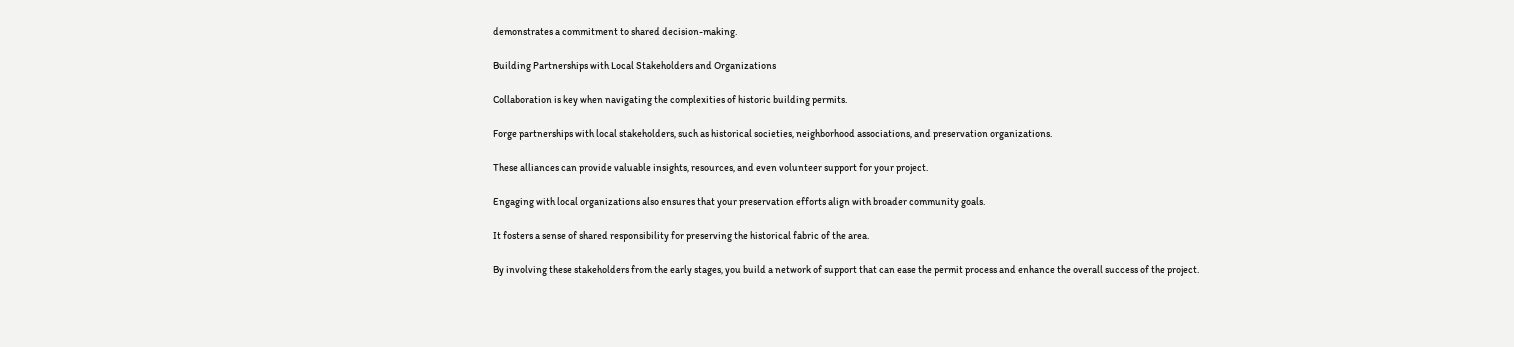demonstrates a commitment to shared decision-making.

Building Partnerships with Local Stakeholders and Organizations

Collaboration is key when navigating the complexities of historic building permits.

Forge partnerships with local stakeholders, such as historical societies, neighborhood associations, and preservation organizations.

These alliances can provide valuable insights, resources, and even volunteer support for your project.

Engaging with local organizations also ensures that your preservation efforts align with broader community goals.

It fosters a sense of shared responsibility for preserving the historical fabric of the area.

By involving these stakeholders from the early stages, you build a network of support that can ease the permit process and enhance the overall success of the project.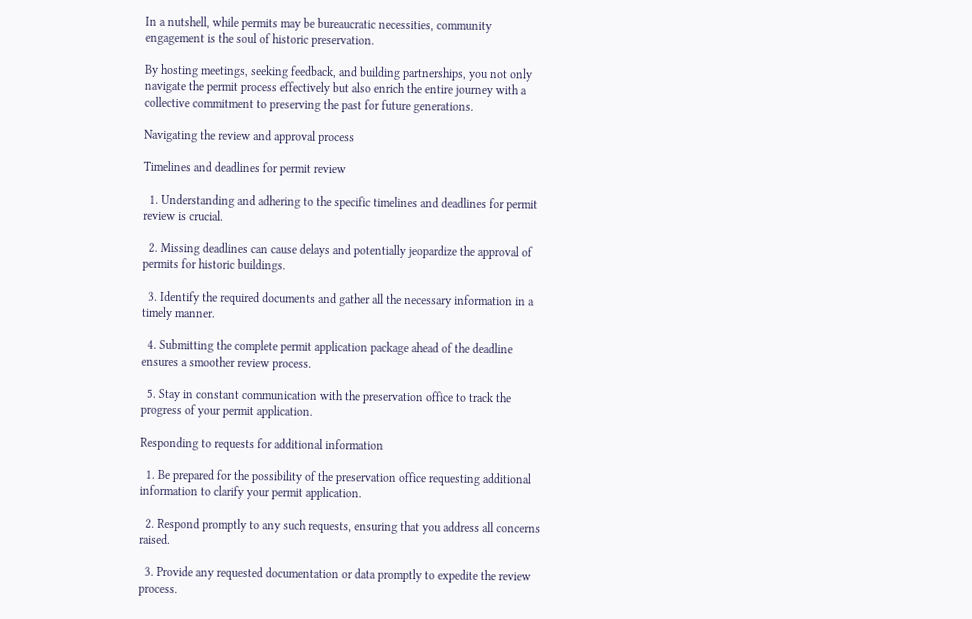In a nutshell, while permits may be bureaucratic necessities, community engagement is the soul of historic preservation.

By hosting meetings, seeking feedback, and building partnerships, you not only navigate the permit process effectively but also enrich the entire journey with a collective commitment to preserving the past for future generations.

Navigating the review and approval process

Timelines and deadlines for permit review

  1. Understanding and adhering to the specific timelines and deadlines for permit review is crucial.

  2. Missing deadlines can cause delays and potentially jeopardize the approval of permits for historic buildings.

  3. Identify the required documents and gather all the necessary information in a timely manner.

  4. Submitting the complete permit application package ahead of the deadline ensures a smoother review process.

  5. Stay in constant communication with the preservation office to track the progress of your permit application.

Responding to requests for additional information

  1. Be prepared for the possibility of the preservation office requesting additional information to clarify your permit application.

  2. Respond promptly to any such requests, ensuring that you address all concerns raised.

  3. Provide any requested documentation or data promptly to expedite the review process.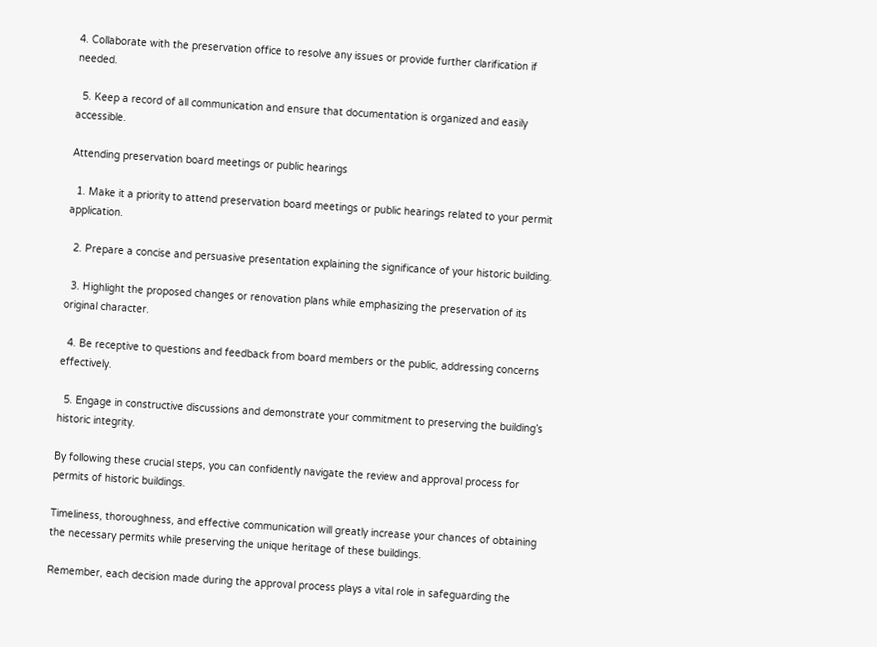4. Collaborate with the preservation office to resolve any issues or provide further clarification if needed.

  5. Keep a record of all communication and ensure that documentation is organized and easily accessible.

Attending preservation board meetings or public hearings

  1. Make it a priority to attend preservation board meetings or public hearings related to your permit application.

  2. Prepare a concise and persuasive presentation explaining the significance of your historic building.

  3. Highlight the proposed changes or renovation plans while emphasizing the preservation of its original character.

  4. Be receptive to questions and feedback from board members or the public, addressing concerns effectively.

  5. Engage in constructive discussions and demonstrate your commitment to preserving the building’s historic integrity.

By following these crucial steps, you can confidently navigate the review and approval process for permits of historic buildings.

Timeliness, thoroughness, and effective communication will greatly increase your chances of obtaining the necessary permits while preserving the unique heritage of these buildings.

Remember, each decision made during the approval process plays a vital role in safeguarding the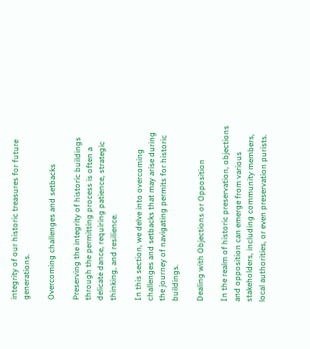integrity of our historic treasures for future generations.

Overcoming challenges and setbacks

Preserving the integrity of historic buildings through the permitting process is often a delicate dance, requiring patience, strategic thinking, and resilience.

In this section, we delve into overcoming challenges and setbacks that may arise during the journey of navigating permits for historic buildings.

Dealing with Objections or Opposition

In the realm of historic preservation, objections and opposition can emerge from various stakeholders, including community members, local authorities, or even preservation purists.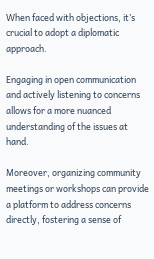When faced with objections, it’s crucial to adopt a diplomatic approach.

Engaging in open communication and actively listening to concerns allows for a more nuanced understanding of the issues at hand.

Moreover, organizing community meetings or workshops can provide a platform to address concerns directly, fostering a sense of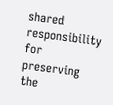shared responsibility for preserving the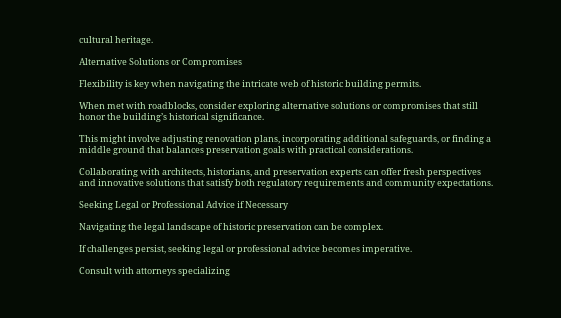cultural heritage.

Alternative Solutions or Compromises

Flexibility is key when navigating the intricate web of historic building permits.

When met with roadblocks, consider exploring alternative solutions or compromises that still honor the building’s historical significance.

This might involve adjusting renovation plans, incorporating additional safeguards, or finding a middle ground that balances preservation goals with practical considerations.

Collaborating with architects, historians, and preservation experts can offer fresh perspectives and innovative solutions that satisfy both regulatory requirements and community expectations.

Seeking Legal or Professional Advice if Necessary

Navigating the legal landscape of historic preservation can be complex.

If challenges persist, seeking legal or professional advice becomes imperative.

Consult with attorneys specializing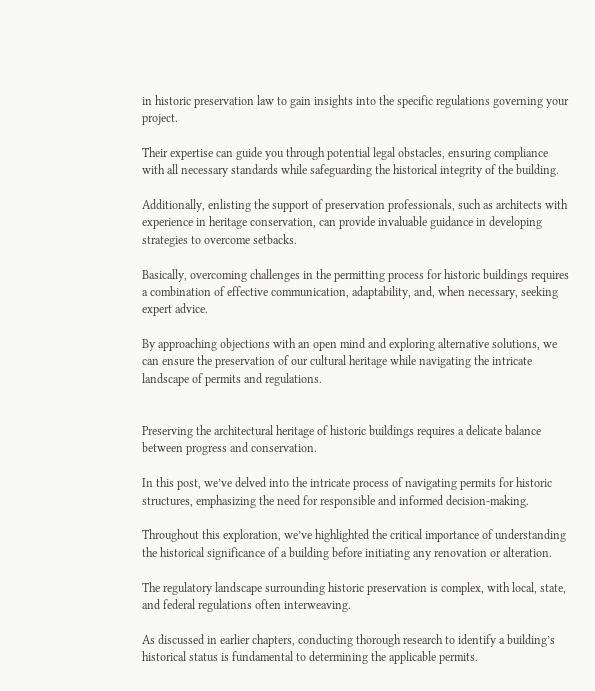in historic preservation law to gain insights into the specific regulations governing your project.

Their expertise can guide you through potential legal obstacles, ensuring compliance with all necessary standards while safeguarding the historical integrity of the building.

Additionally, enlisting the support of preservation professionals, such as architects with experience in heritage conservation, can provide invaluable guidance in developing strategies to overcome setbacks.

Basically, overcoming challenges in the permitting process for historic buildings requires a combination of effective communication, adaptability, and, when necessary, seeking expert advice.

By approaching objections with an open mind and exploring alternative solutions, we can ensure the preservation of our cultural heritage while navigating the intricate landscape of permits and regulations.


Preserving the architectural heritage of historic buildings requires a delicate balance between progress and conservation.

In this post, we’ve delved into the intricate process of navigating permits for historic structures, emphasizing the need for responsible and informed decision-making.

Throughout this exploration, we’ve highlighted the critical importance of understanding the historical significance of a building before initiating any renovation or alteration.

The regulatory landscape surrounding historic preservation is complex, with local, state, and federal regulations often interweaving.

As discussed in earlier chapters, conducting thorough research to identify a building’s historical status is fundamental to determining the applicable permits.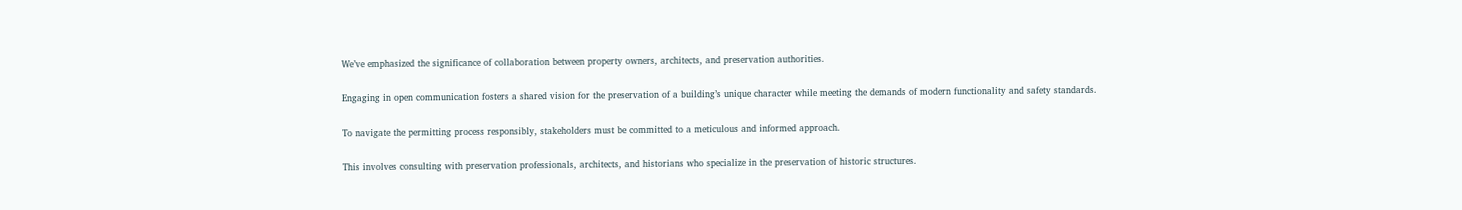We’ve emphasized the significance of collaboration between property owners, architects, and preservation authorities.

Engaging in open communication fosters a shared vision for the preservation of a building’s unique character while meeting the demands of modern functionality and safety standards.

To navigate the permitting process responsibly, stakeholders must be committed to a meticulous and informed approach.

This involves consulting with preservation professionals, architects, and historians who specialize in the preservation of historic structures.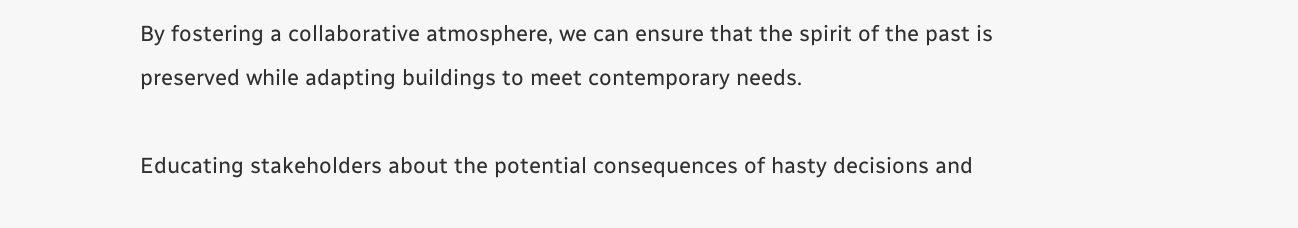By fostering a collaborative atmosphere, we can ensure that the spirit of the past is preserved while adapting buildings to meet contemporary needs.

Educating stakeholders about the potential consequences of hasty decisions and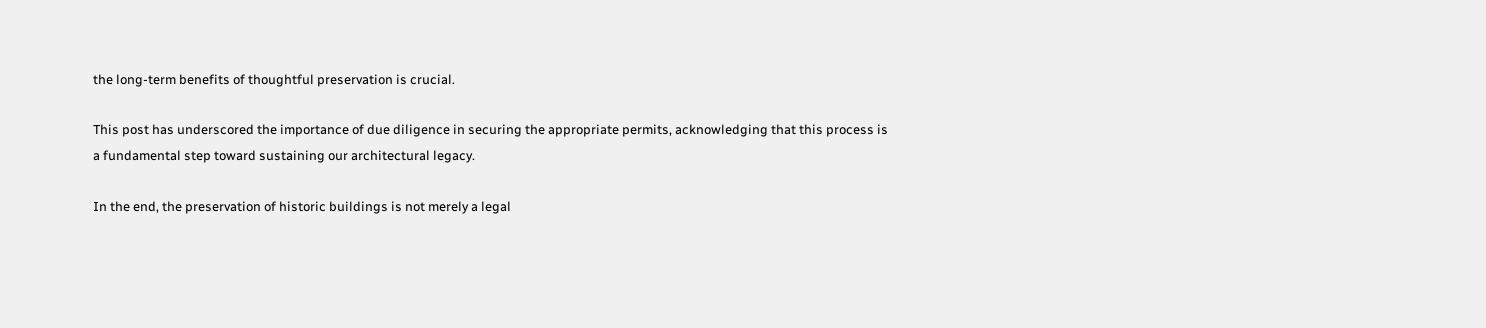the long-term benefits of thoughtful preservation is crucial.

This post has underscored the importance of due diligence in securing the appropriate permits, acknowledging that this process is a fundamental step toward sustaining our architectural legacy.

In the end, the preservation of historic buildings is not merely a legal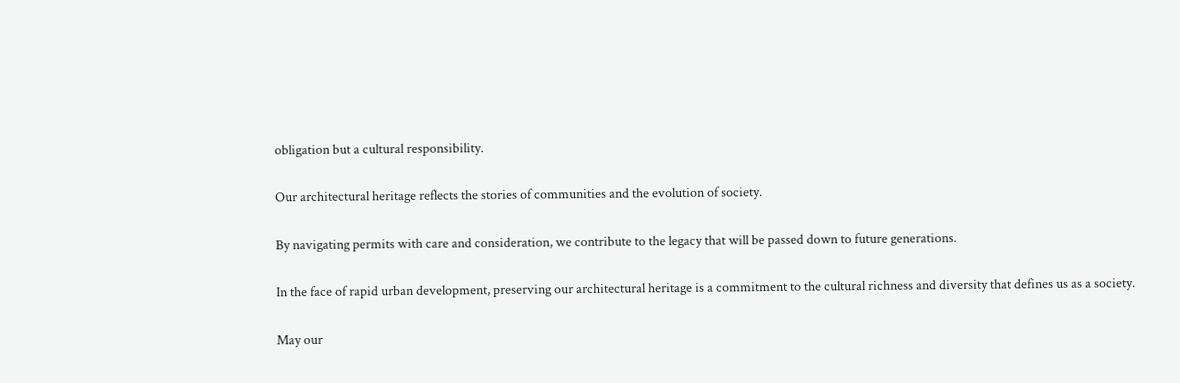obligation but a cultural responsibility.

Our architectural heritage reflects the stories of communities and the evolution of society.

By navigating permits with care and consideration, we contribute to the legacy that will be passed down to future generations.

In the face of rapid urban development, preserving our architectural heritage is a commitment to the cultural richness and diversity that defines us as a society.

May our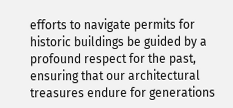efforts to navigate permits for historic buildings be guided by a profound respect for the past, ensuring that our architectural treasures endure for generations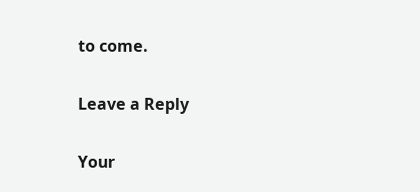to come.

Leave a Reply

Your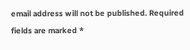email address will not be published. Required fields are marked *